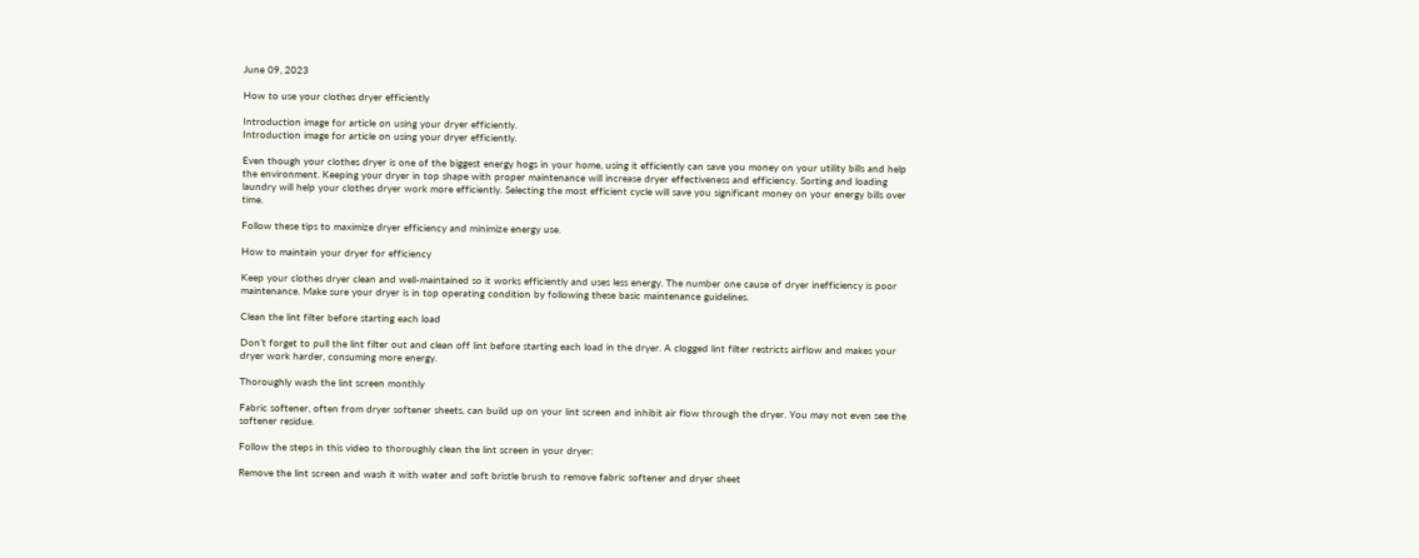June 09, 2023

How to use your clothes dryer efficiently

Introduction image for article on using your dryer efficiently.
Introduction image for article on using your dryer efficiently.

Even though your clothes dryer is one of the biggest energy hogs in your home, using it efficiently can save you money on your utility bills and help the environment. Keeping your dryer in top shape with proper maintenance will increase dryer effectiveness and efficiency. Sorting and loading laundry will help your clothes dryer work more efficiently. Selecting the most efficient cycle will save you significant money on your energy bills over time.

Follow these tips to maximize dryer efficiency and minimize energy use.

How to maintain your dryer for efficiency

Keep your clothes dryer clean and well-maintained so it works efficiently and uses less energy. The number one cause of dryer inefficiency is poor maintenance. Make sure your dryer is in top operating condition by following these basic maintenance guidelines.

Clean the lint filter before starting each load

Don’t forget to pull the lint filter out and clean off lint before starting each load in the dryer. A clogged lint filter restricts airflow and makes your dryer work harder, consuming more energy.

Thoroughly wash the lint screen monthly

Fabric softener, often from dryer softener sheets, can build up on your lint screen and inhibit air flow through the dryer. You may not even see the softener residue.

Follow the steps in this video to thoroughly clean the lint screen in your dryer:

Remove the lint screen and wash it with water and soft bristle brush to remove fabric softener and dryer sheet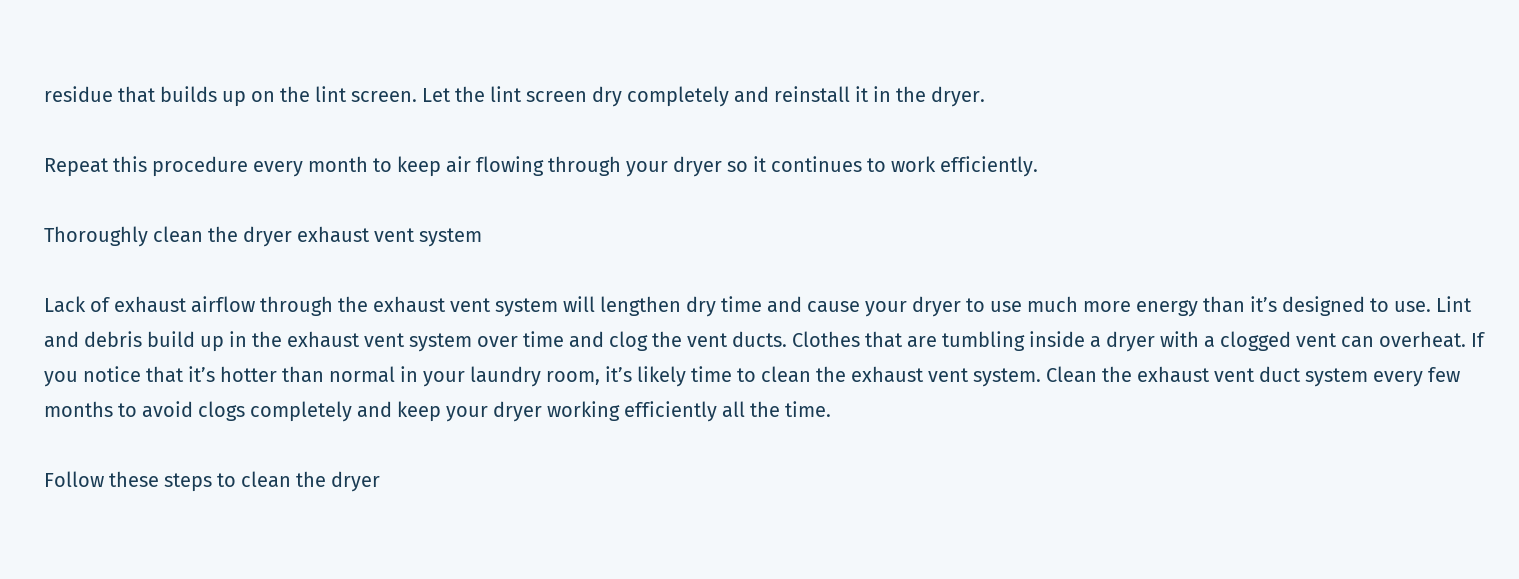residue that builds up on the lint screen. Let the lint screen dry completely and reinstall it in the dryer.

Repeat this procedure every month to keep air flowing through your dryer so it continues to work efficiently.

Thoroughly clean the dryer exhaust vent system

Lack of exhaust airflow through the exhaust vent system will lengthen dry time and cause your dryer to use much more energy than it’s designed to use. Lint and debris build up in the exhaust vent system over time and clog the vent ducts. Clothes that are tumbling inside a dryer with a clogged vent can overheat. If you notice that it’s hotter than normal in your laundry room, it’s likely time to clean the exhaust vent system. Clean the exhaust vent duct system every few months to avoid clogs completely and keep your dryer working efficiently all the time.

Follow these steps to clean the dryer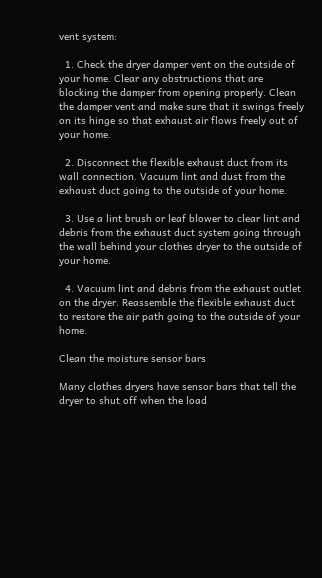vent system:

  1. Check the dryer damper vent on the outside of your home. Clear any obstructions that are blocking the damper from opening properly. Clean the damper vent and make sure that it swings freely on its hinge so that exhaust air flows freely out of your home.

  2. Disconnect the flexible exhaust duct from its wall connection. Vacuum lint and dust from the exhaust duct going to the outside of your home.

  3. Use a lint brush or leaf blower to clear lint and debris from the exhaust duct system going through the wall behind your clothes dryer to the outside of your home.

  4. Vacuum lint and debris from the exhaust outlet on the dryer. Reassemble the flexible exhaust duct to restore the air path going to the outside of your home.

Clean the moisture sensor bars

Many clothes dryers have sensor bars that tell the dryer to shut off when the load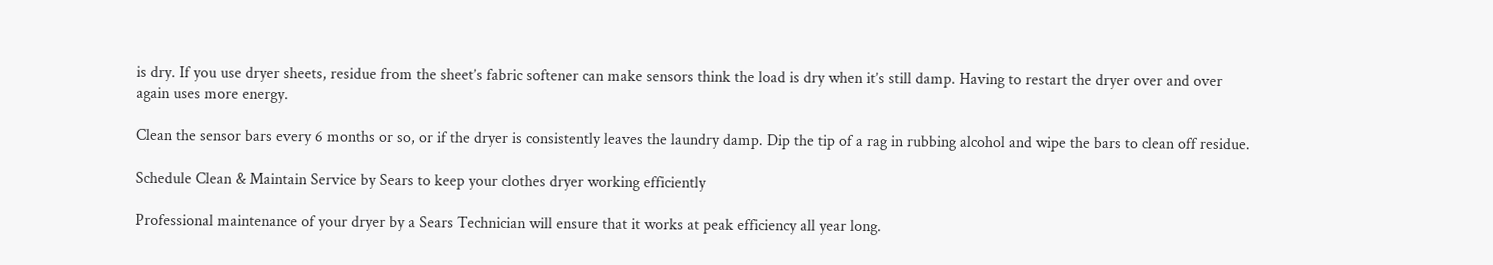is dry. If you use dryer sheets, residue from the sheet’s fabric softener can make sensors think the load is dry when it’s still damp. Having to restart the dryer over and over again uses more energy.

Clean the sensor bars every 6 months or so, or if the dryer is consistently leaves the laundry damp. Dip the tip of a rag in rubbing alcohol and wipe the bars to clean off residue.

Schedule Clean & Maintain Service by Sears to keep your clothes dryer working efficiently

Professional maintenance of your dryer by a Sears Technician will ensure that it works at peak efficiency all year long.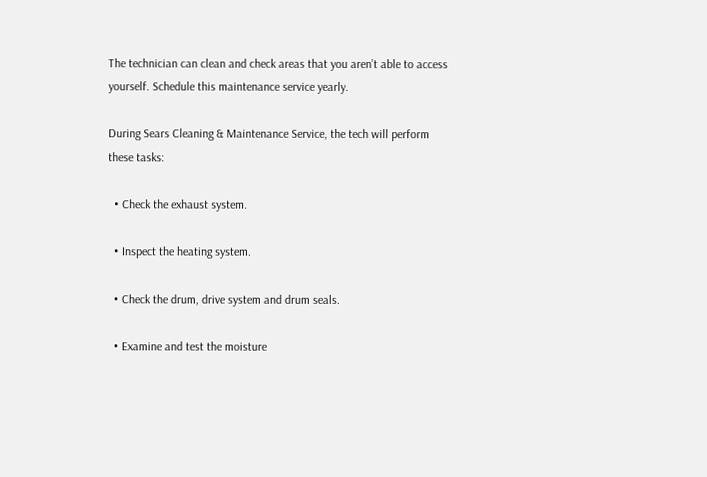The technician can clean and check areas that you aren’t able to access yourself. Schedule this maintenance service yearly.

During Sears Cleaning & Maintenance Service, the tech will perform these tasks:

  • Check the exhaust system.

  • Inspect the heating system.

  • Check the drum, drive system and drum seals.

  • Examine and test the moisture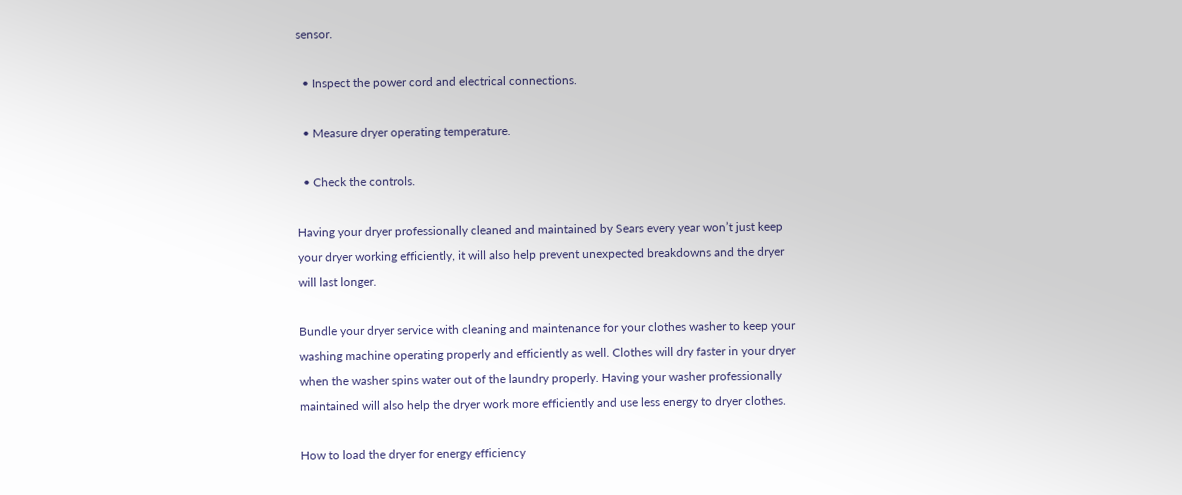sensor.

  • Inspect the power cord and electrical connections.

  • Measure dryer operating temperature.

  • Check the controls.

Having your dryer professionally cleaned and maintained by Sears every year won’t just keep your dryer working efficiently, it will also help prevent unexpected breakdowns and the dryer will last longer.

Bundle your dryer service with cleaning and maintenance for your clothes washer to keep your washing machine operating properly and efficiently as well. Clothes will dry faster in your dryer when the washer spins water out of the laundry properly. Having your washer professionally maintained will also help the dryer work more efficiently and use less energy to dryer clothes.

How to load the dryer for energy efficiency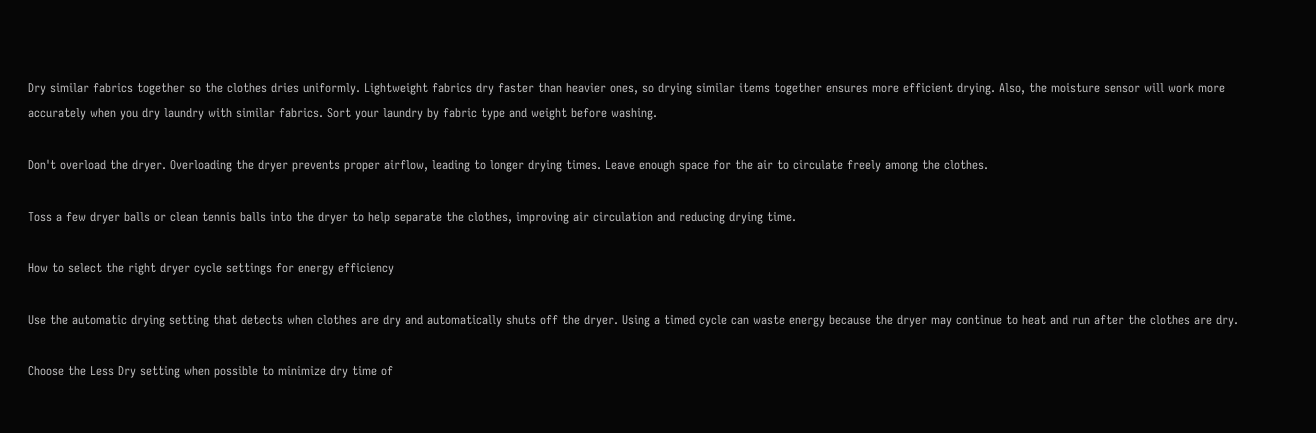Dry similar fabrics together so the clothes dries uniformly. Lightweight fabrics dry faster than heavier ones, so drying similar items together ensures more efficient drying. Also, the moisture sensor will work more accurately when you dry laundry with similar fabrics. Sort your laundry by fabric type and weight before washing.

Don't overload the dryer. Overloading the dryer prevents proper airflow, leading to longer drying times. Leave enough space for the air to circulate freely among the clothes.

Toss a few dryer balls or clean tennis balls into the dryer to help separate the clothes, improving air circulation and reducing drying time.

How to select the right dryer cycle settings for energy efficiency

Use the automatic drying setting that detects when clothes are dry and automatically shuts off the dryer. Using a timed cycle can waste energy because the dryer may continue to heat and run after the clothes are dry.

Choose the Less Dry setting when possible to minimize dry time of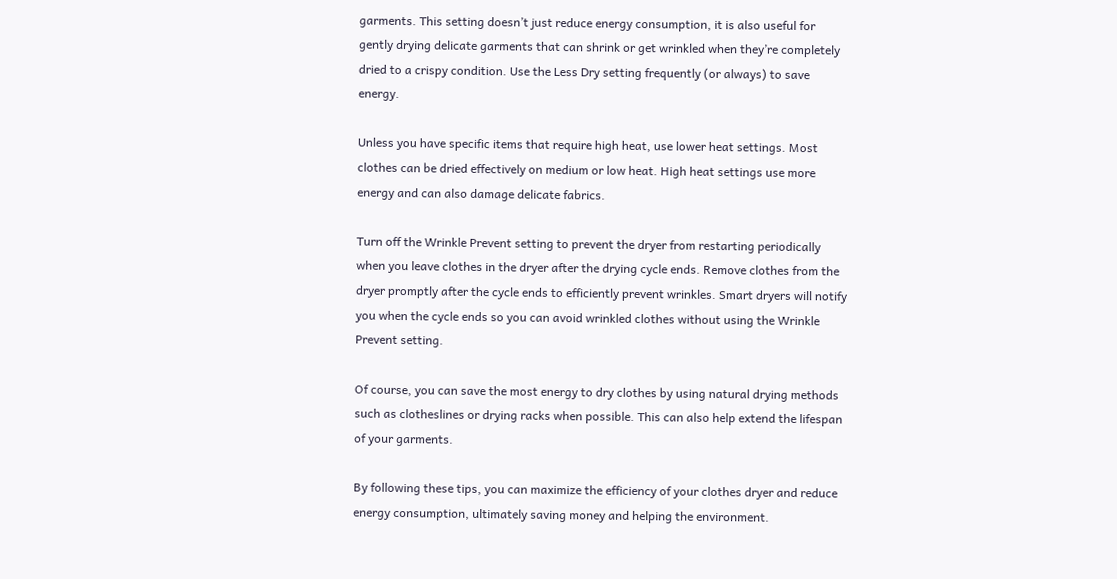garments. This setting doesn’t just reduce energy consumption, it is also useful for gently drying delicate garments that can shrink or get wrinkled when they’re completely dried to a crispy condition. Use the Less Dry setting frequently (or always) to save energy.

Unless you have specific items that require high heat, use lower heat settings. Most clothes can be dried effectively on medium or low heat. High heat settings use more energy and can also damage delicate fabrics.

Turn off the Wrinkle Prevent setting to prevent the dryer from restarting periodically when you leave clothes in the dryer after the drying cycle ends. Remove clothes from the dryer promptly after the cycle ends to efficiently prevent wrinkles. Smart dryers will notify you when the cycle ends so you can avoid wrinkled clothes without using the Wrinkle Prevent setting.

Of course, you can save the most energy to dry clothes by using natural drying methods such as clotheslines or drying racks when possible. This can also help extend the lifespan of your garments.

By following these tips, you can maximize the efficiency of your clothes dryer and reduce energy consumption, ultimately saving money and helping the environment.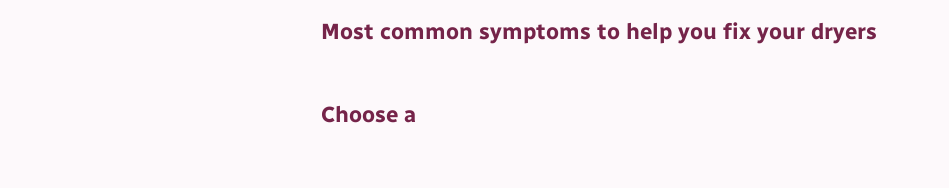Most common symptoms to help you fix your dryers

Choose a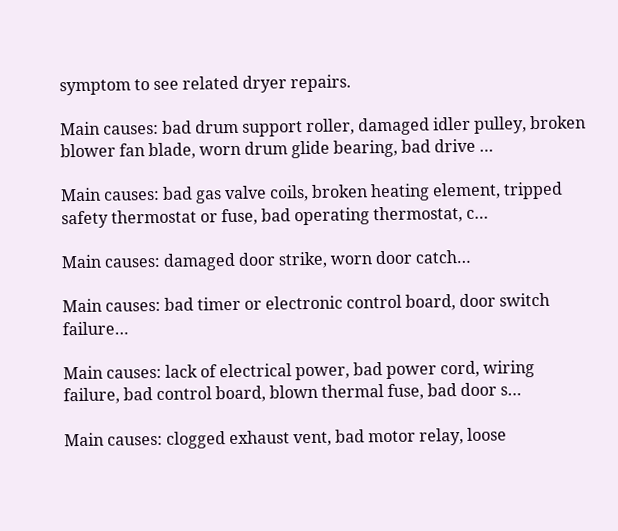symptom to see related dryer repairs.

Main causes: bad drum support roller, damaged idler pulley, broken blower fan blade, worn drum glide bearing, bad drive …

Main causes: bad gas valve coils, broken heating element, tripped safety thermostat or fuse, bad operating thermostat, c…

Main causes: damaged door strike, worn door catch…

Main causes: bad timer or electronic control board, door switch failure…

Main causes: lack of electrical power, bad power cord, wiring failure, bad control board, blown thermal fuse, bad door s…

Main causes: clogged exhaust vent, bad motor relay, loose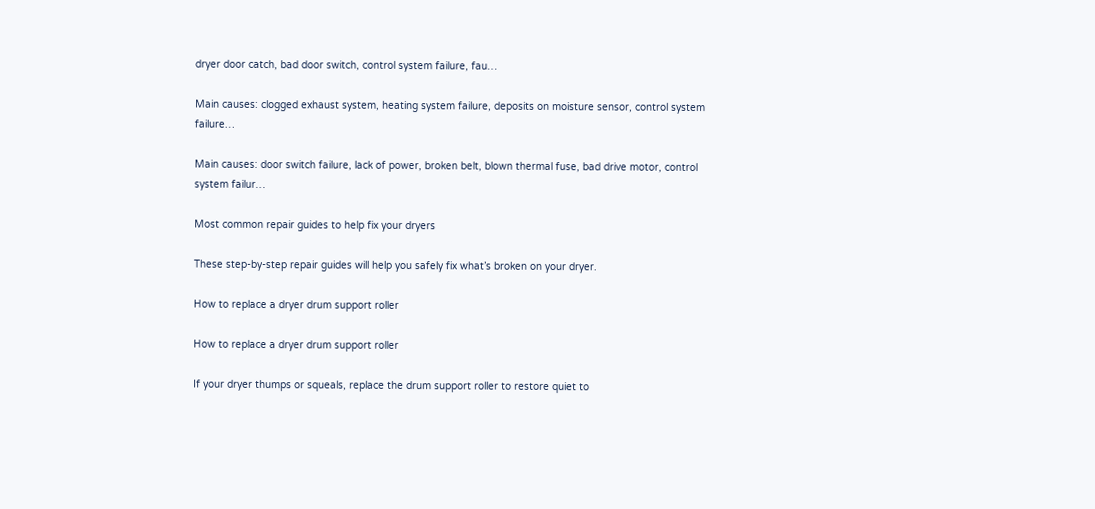dryer door catch, bad door switch, control system failure, fau…

Main causes: clogged exhaust system, heating system failure, deposits on moisture sensor, control system failure…

Main causes: door switch failure, lack of power, broken belt, blown thermal fuse, bad drive motor, control system failur…

Most common repair guides to help fix your dryers

These step-by-step repair guides will help you safely fix what’s broken on your dryer.

How to replace a dryer drum support roller

How to replace a dryer drum support roller

If your dryer thumps or squeals, replace the drum support roller to restore quiet to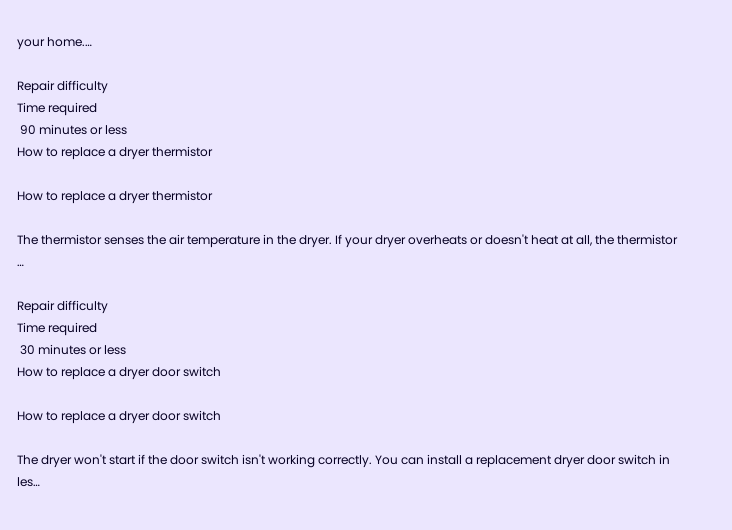your home.…

Repair difficulty
Time required
 90 minutes or less
How to replace a dryer thermistor

How to replace a dryer thermistor

The thermistor senses the air temperature in the dryer. If your dryer overheats or doesn't heat at all, the thermistor …

Repair difficulty
Time required
 30 minutes or less
How to replace a dryer door switch

How to replace a dryer door switch

The dryer won't start if the door switch isn't working correctly. You can install a replacement dryer door switch in les…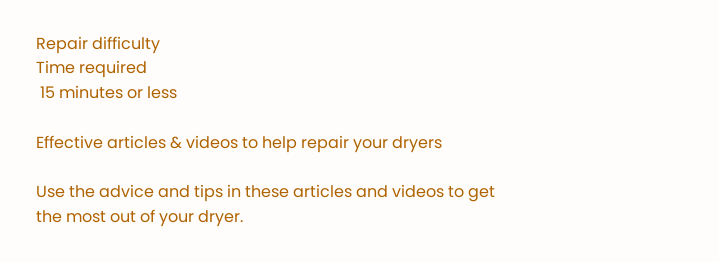Repair difficulty
Time required
 15 minutes or less

Effective articles & videos to help repair your dryers

Use the advice and tips in these articles and videos to get the most out of your dryer.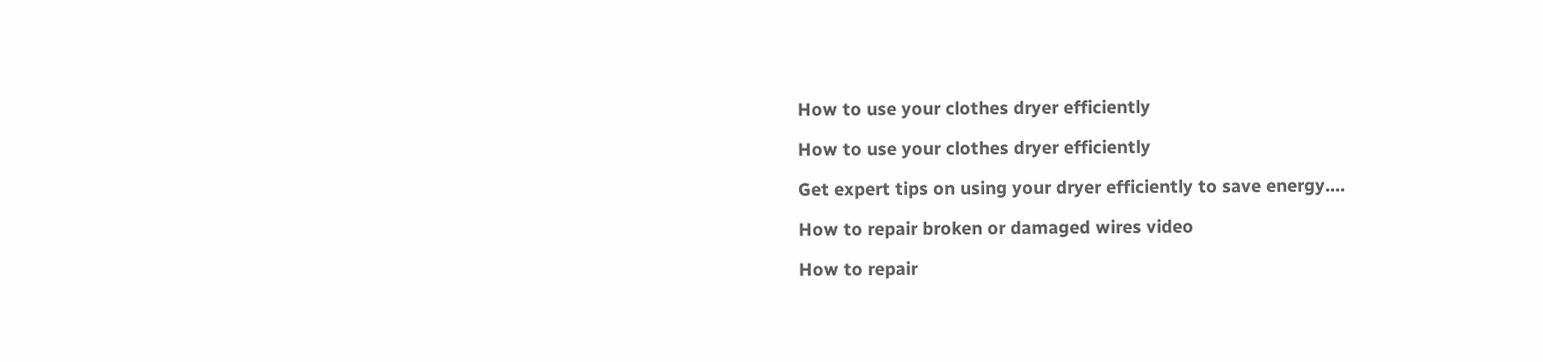How to use your clothes dryer efficiently

How to use your clothes dryer efficiently

Get expert tips on using your dryer efficiently to save energy.…

How to repair broken or damaged wires video

How to repair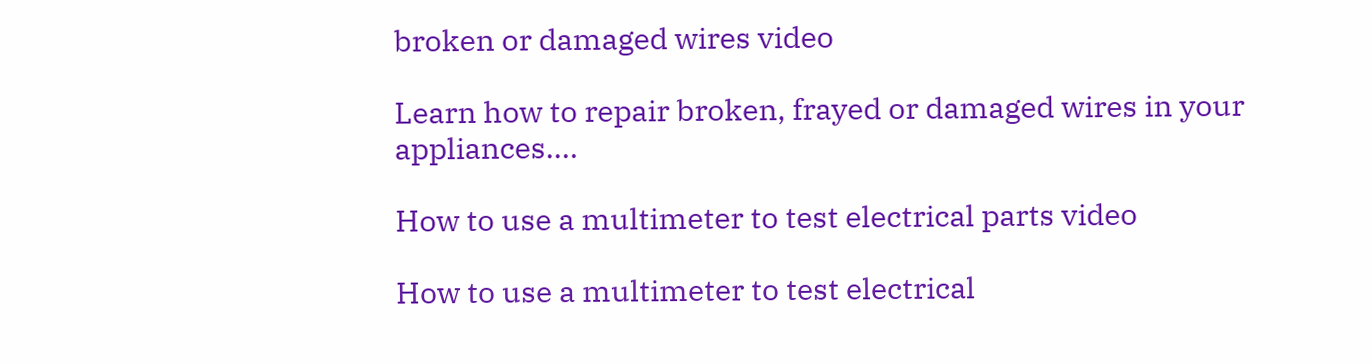broken or damaged wires video

Learn how to repair broken, frayed or damaged wires in your appliances.…

How to use a multimeter to test electrical parts video

How to use a multimeter to test electrical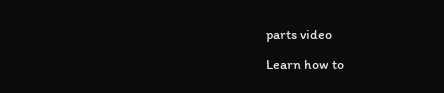parts video

Learn how to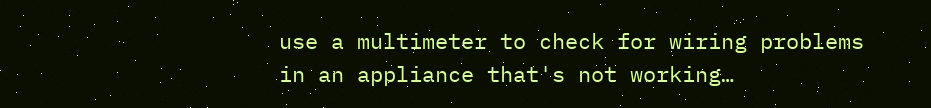use a multimeter to check for wiring problems in an appliance that's not working…